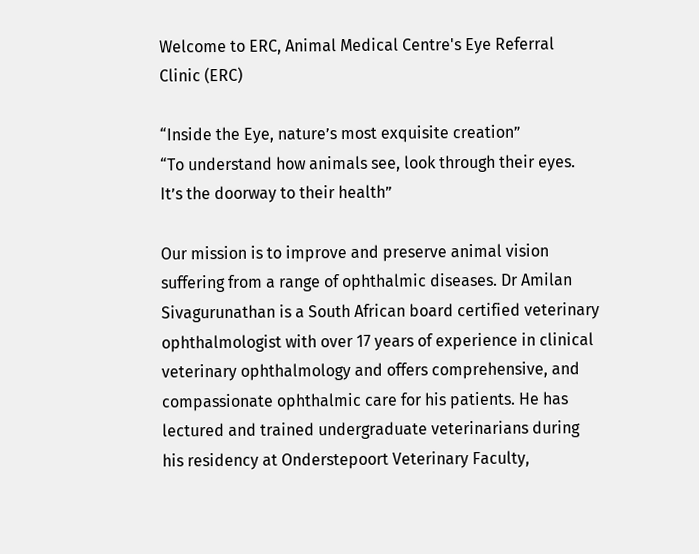Welcome to ERC, Animal Medical Centre's Eye Referral Clinic (ERC)

“Inside the Eye, nature’s most exquisite creation”
“To understand how animals see, look through their eyes. It’s the doorway to their health”

Our mission is to improve and preserve animal vision suffering from a range of ophthalmic diseases. Dr Amilan Sivagurunathan is a South African board certified veterinary ophthalmologist with over 17 years of experience in clinical veterinary ophthalmology and offers comprehensive, and compassionate ophthalmic care for his patients. He has lectured and trained undergraduate veterinarians during his residency at Onderstepoort Veterinary Faculty,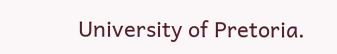University of Pretoria.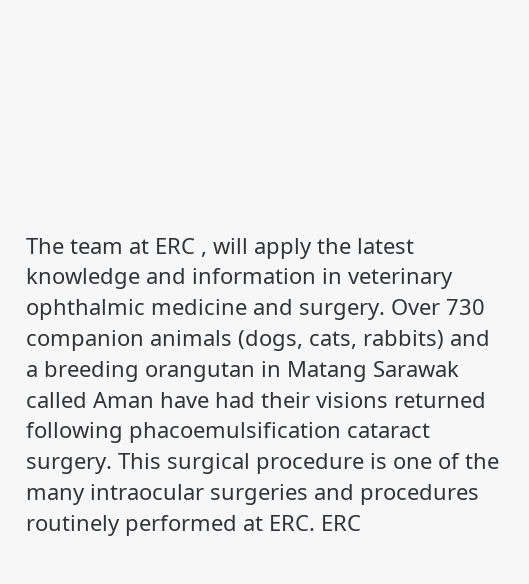The team at ERC , will apply the latest knowledge and information in veterinary ophthalmic medicine and surgery. Over 730 companion animals (dogs, cats, rabbits) and a breeding orangutan in Matang Sarawak called Aman have had their visions returned following phacoemulsification cataract surgery. This surgical procedure is one of the many intraocular surgeries and procedures routinely performed at ERC. ERC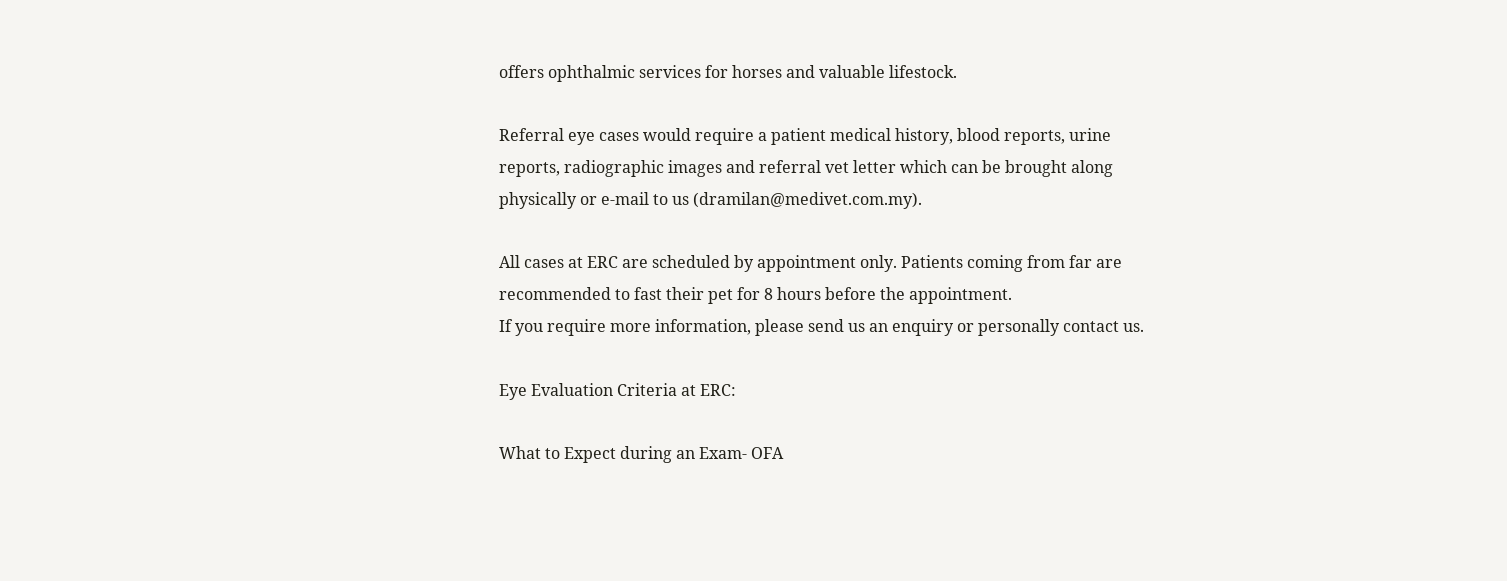offers ophthalmic services for horses and valuable lifestock.

Referral eye cases would require a patient medical history, blood reports, urine reports, radiographic images and referral vet letter which can be brought along physically or e-mail to us (dramilan@medivet.com.my).

All cases at ERC are scheduled by appointment only. Patients coming from far are recommended to fast their pet for 8 hours before the appointment.
If you require more information, please send us an enquiry or personally contact us.

Eye Evaluation Criteria at ERC:

What to Expect during an Exam- OFA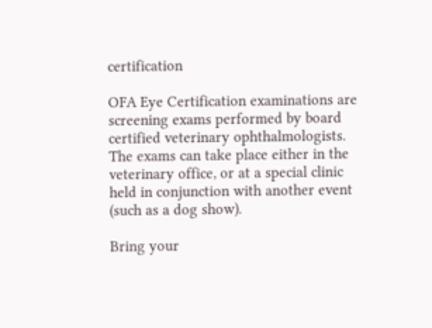certification

OFA Eye Certification examinations are screening exams performed by board certified veterinary ophthalmologists. The exams can take place either in the veterinary office, or at a special clinic held in conjunction with another event (such as a dog show).

Bring your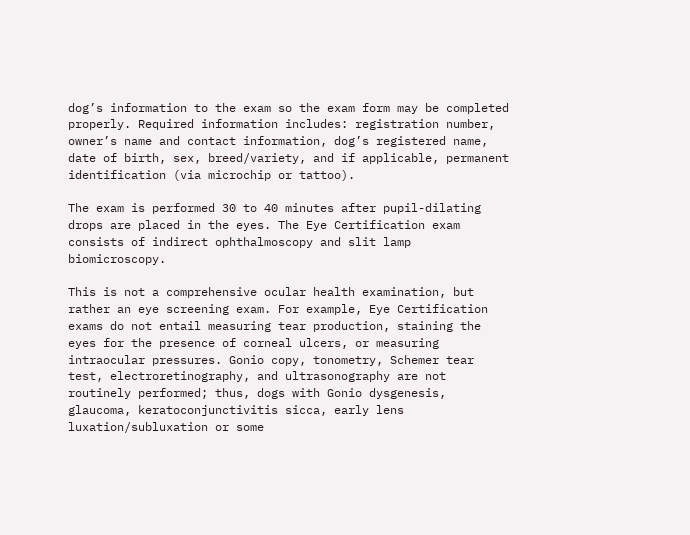dog’s information to the exam so the exam form may be completed properly. Required information includes: registration number, owner’s name and contact information, dog’s registered name, date of birth, sex, breed/variety, and if applicable, permanent identification (via microchip or tattoo).

The exam is performed 30 to 40 minutes after pupil-dilating drops are placed in the eyes. The Eye Certification exam consists of indirect ophthalmoscopy and slit lamp biomicroscopy.

This is not a comprehensive ocular health examination, but rather an eye screening exam. For example, Eye Certification exams do not entail measuring tear production, staining the eyes for the presence of corneal ulcers, or measuring intraocular pressures. Gonio copy, tonometry, Schemer tear test, electroretinography, and ultrasonography are not routinely performed; thus, dogs with Gonio dysgenesis, glaucoma, keratoconjunctivitis sicca, early lens luxation/subluxation or some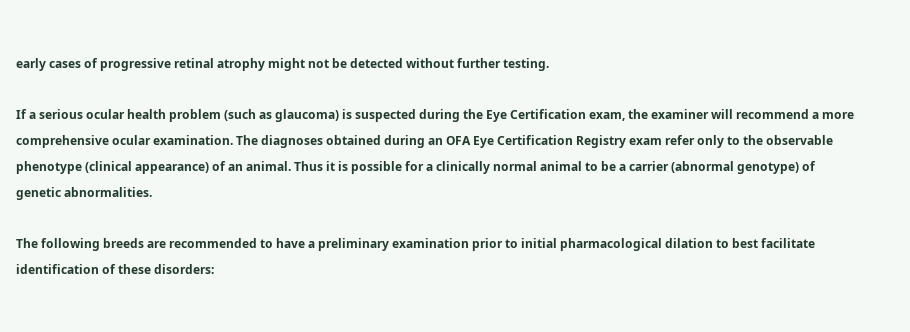early cases of progressive retinal atrophy might not be detected without further testing.

If a serious ocular health problem (such as glaucoma) is suspected during the Eye Certification exam, the examiner will recommend a more comprehensive ocular examination. The diagnoses obtained during an OFA Eye Certification Registry exam refer only to the observable phenotype (clinical appearance) of an animal. Thus it is possible for a clinically normal animal to be a carrier (abnormal genotype) of genetic abnormalities.

The following breeds are recommended to have a preliminary examination prior to initial pharmacological dilation to best facilitate identification of these disorders: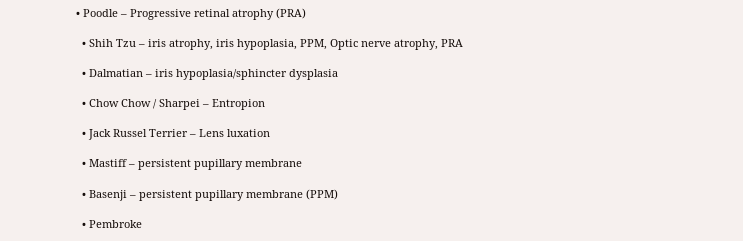• Poodle – Progressive retinal atrophy (PRA)

  • Shih Tzu – iris atrophy, iris hypoplasia, PPM, Optic nerve atrophy, PRA

  • Dalmatian – iris hypoplasia/sphincter dysplasia

  • Chow Chow / Sharpei – Entropion

  • Jack Russel Terrier – Lens luxation

  • Mastiff – persistent pupillary membrane

  • Basenji – persistent pupillary membrane (PPM)

  • Pembroke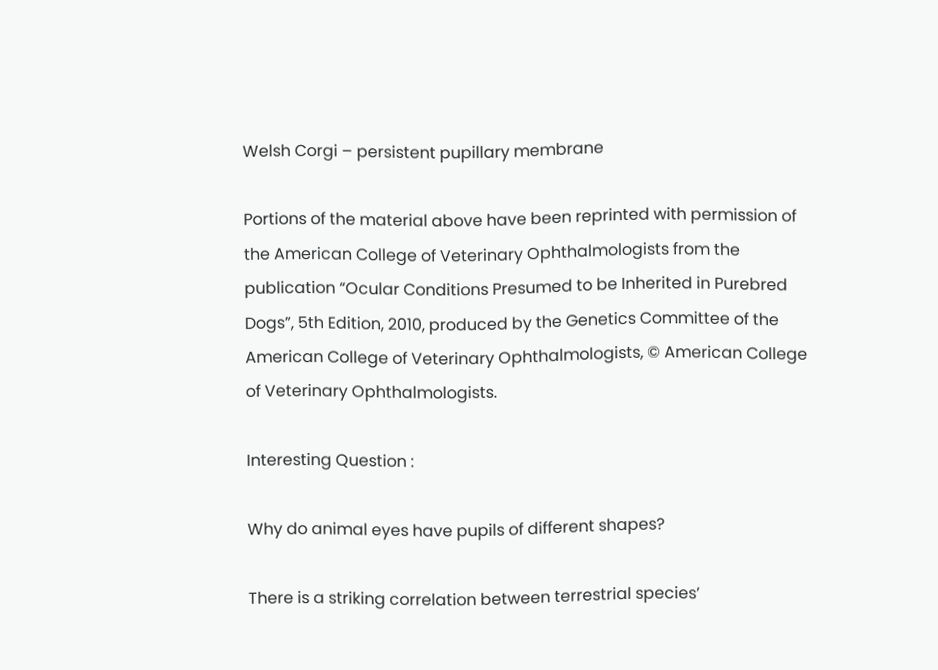Welsh Corgi – persistent pupillary membrane

Portions of the material above have been reprinted with permission of the American College of Veterinary Ophthalmologists from the publication “Ocular Conditions Presumed to be Inherited in Purebred Dogs”, 5th Edition, 2010, produced by the Genetics Committee of the American College of Veterinary Ophthalmologists, © American College of Veterinary Ophthalmologists.

Interesting Question :

Why do animal eyes have pupils of different shapes?

There is a striking correlation between terrestrial species’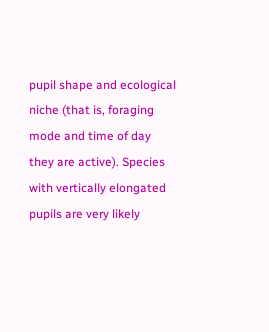pupil shape and ecological niche (that is, foraging mode and time of day they are active). Species with vertically elongated pupils are very likely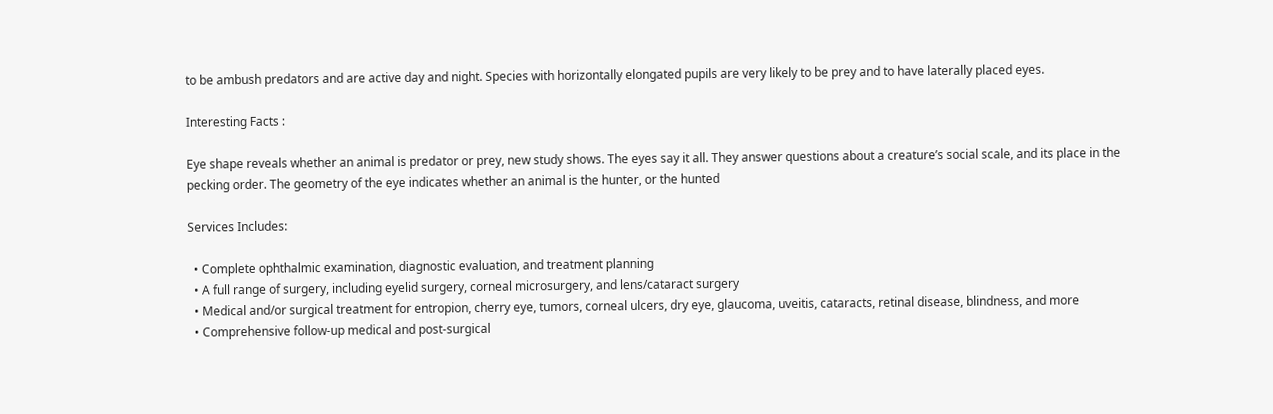to be ambush predators and are active day and night. Species with horizontally elongated pupils are very likely to be prey and to have laterally placed eyes.

Interesting Facts :

Eye shape reveals whether an animal is predator or prey, new study shows. The eyes say it all. They answer questions about a creature’s social scale, and its place in the pecking order. The geometry of the eye indicates whether an animal is the hunter, or the hunted

Services Includes:

  • Complete ophthalmic examination, diagnostic evaluation, and treatment planning
  • A full range of surgery, including eyelid surgery, corneal microsurgery, and lens/cataract surgery
  • Medical and/or surgical treatment for entropion, cherry eye, tumors, corneal ulcers, dry eye, glaucoma, uveitis, cataracts, retinal disease, blindness, and more
  • Comprehensive follow-up medical and post-surgical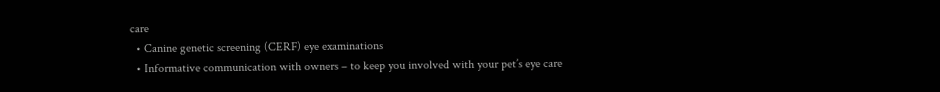care
  • Canine genetic screening (CERF) eye examinations
  • Informative communication with owners – to keep you involved with your pet’s eye care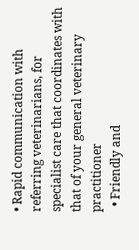• Rapid communication with referring veterinarians, for specialist care that coordinates with that of your general veterinary practitioner
  • Friendly and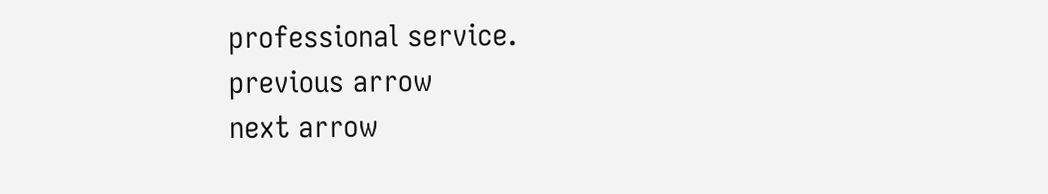professional service.
previous arrow
next arrow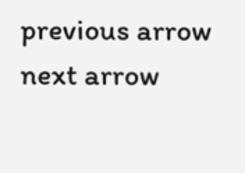previous arrow
next arrow